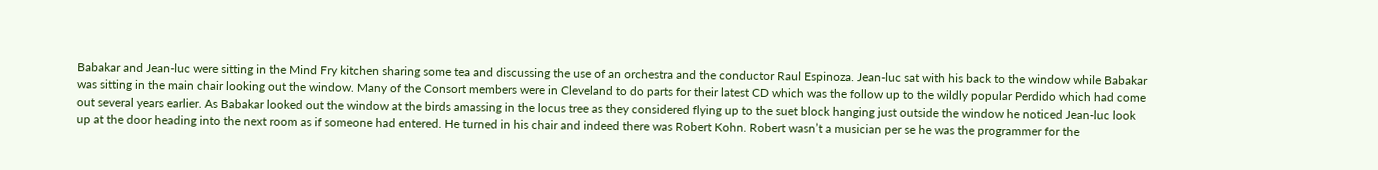Babakar and Jean-luc were sitting in the Mind Fry kitchen sharing some tea and discussing the use of an orchestra and the conductor Raul Espinoza. Jean-luc sat with his back to the window while Babakar was sitting in the main chair looking out the window. Many of the Consort members were in Cleveland to do parts for their latest CD which was the follow up to the wildly popular Perdido which had come out several years earlier. As Babakar looked out the window at the birds amassing in the locus tree as they considered flying up to the suet block hanging just outside the window he noticed Jean-luc look up at the door heading into the next room as if someone had entered. He turned in his chair and indeed there was Robert Kohn. Robert wasn’t a musician per se he was the programmer for the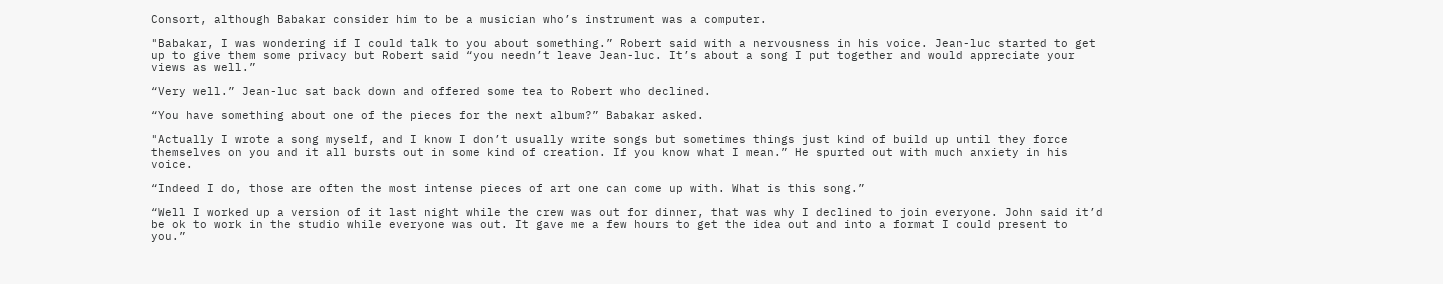Consort, although Babakar consider him to be a musician who’s instrument was a computer.

"Babakar, I was wondering if I could talk to you about something.” Robert said with a nervousness in his voice. Jean-luc started to get up to give them some privacy but Robert said “you needn’t leave Jean-luc. It’s about a song I put together and would appreciate your views as well.”

“Very well.” Jean-luc sat back down and offered some tea to Robert who declined.

“You have something about one of the pieces for the next album?” Babakar asked.

"Actually I wrote a song myself, and I know I don’t usually write songs but sometimes things just kind of build up until they force themselves on you and it all bursts out in some kind of creation. If you know what I mean.” He spurted out with much anxiety in his voice.

“Indeed I do, those are often the most intense pieces of art one can come up with. What is this song.”

“Well I worked up a version of it last night while the crew was out for dinner, that was why I declined to join everyone. John said it’d be ok to work in the studio while everyone was out. It gave me a few hours to get the idea out and into a format I could present to you.”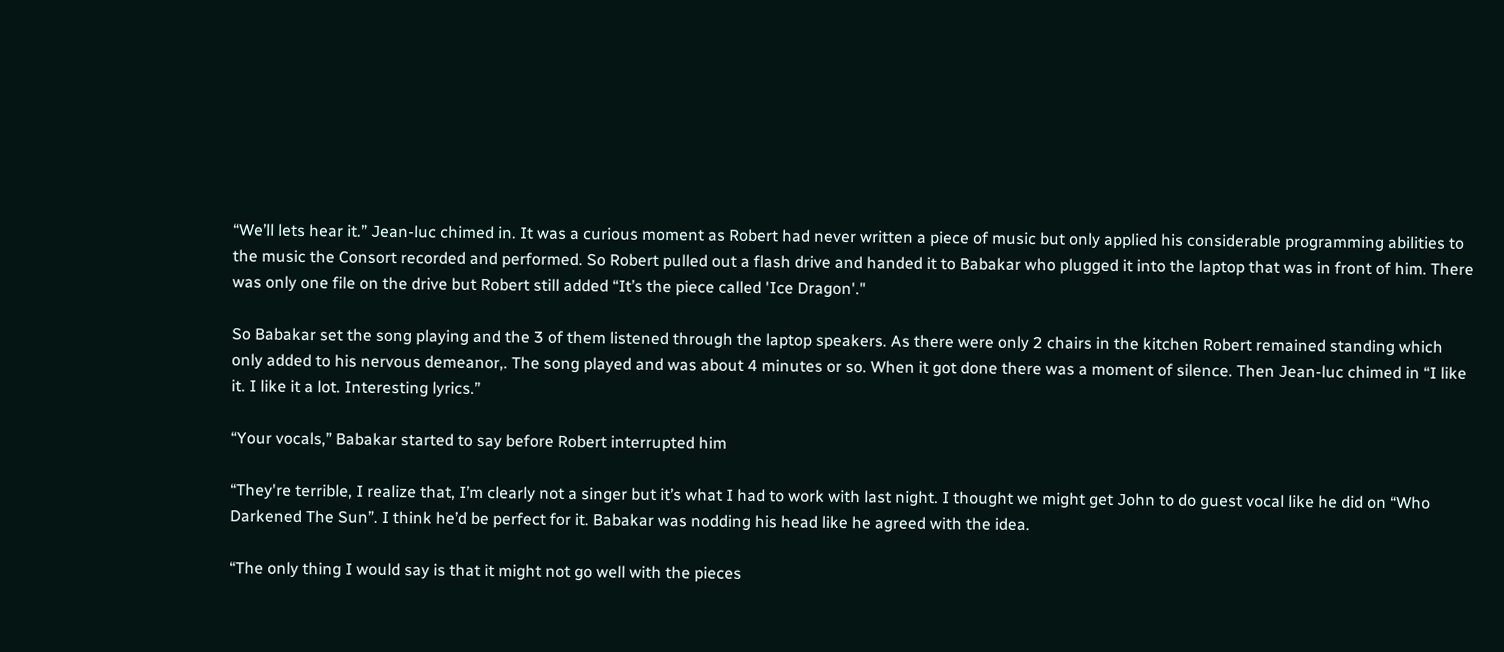“We’ll lets hear it.” Jean-luc chimed in. It was a curious moment as Robert had never written a piece of music but only applied his considerable programming abilities to the music the Consort recorded and performed. So Robert pulled out a flash drive and handed it to Babakar who plugged it into the laptop that was in front of him. There was only one file on the drive but Robert still added “It’s the piece called 'Ice Dragon'."

So Babakar set the song playing and the 3 of them listened through the laptop speakers. As there were only 2 chairs in the kitchen Robert remained standing which only added to his nervous demeanor,. The song played and was about 4 minutes or so. When it got done there was a moment of silence. Then Jean-luc chimed in “I like it. I like it a lot. Interesting lyrics.”

“Your vocals,” Babakar started to say before Robert interrupted him

“They're terrible, I realize that, I’m clearly not a singer but it’s what I had to work with last night. I thought we might get John to do guest vocal like he did on “Who Darkened The Sun”. I think he’d be perfect for it. Babakar was nodding his head like he agreed with the idea.

“The only thing I would say is that it might not go well with the pieces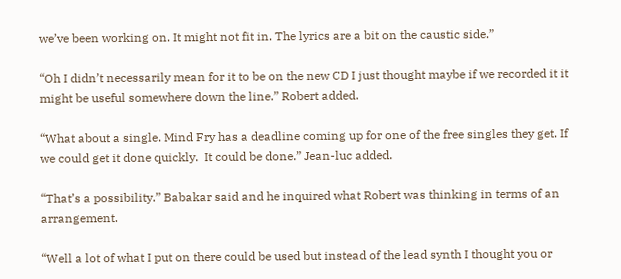we’ve been working on. It might not fit in. The lyrics are a bit on the caustic side.”

“Oh I didn’t necessarily mean for it to be on the new CD I just thought maybe if we recorded it it might be useful somewhere down the line.” Robert added.

“What about a single. Mind Fry has a deadline coming up for one of the free singles they get. If we could get it done quickly.  It could be done.” Jean-luc added.

“That’s a possibility.” Babakar said and he inquired what Robert was thinking in terms of an arrangement.

“Well a lot of what I put on there could be used but instead of the lead synth I thought you or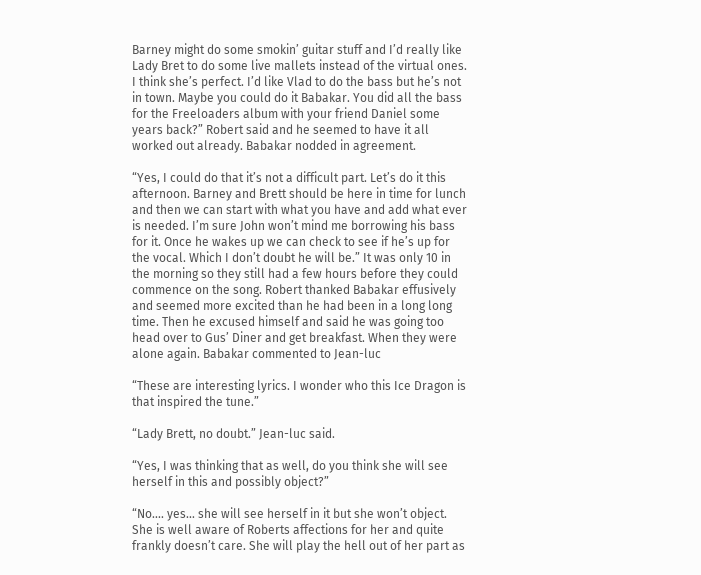Barney might do some smokin’ guitar stuff and I’d really like Lady Bret to do some live mallets instead of the virtual ones. I think she’s perfect. I’d like Vlad to do the bass but he’s not in town. Maybe you could do it Babakar. You did all the bass for the Freeloaders album with your friend Daniel some years back?” Robert said and he seemed to have it all worked out already. Babakar nodded in agreement.

“Yes, I could do that it’s not a difficult part. Let’s do it this afternoon. Barney and Brett should be here in time for lunch and then we can start with what you have and add what ever is needed. I’m sure John won’t mind me borrowing his bass for it. Once he wakes up we can check to see if he’s up for the vocal. Which I don’t doubt he will be.” It was only 10 in the morning so they still had a few hours before they could commence on the song. Robert thanked Babakar effusively and seemed more excited than he had been in a long long time. Then he excused himself and said he was going too head over to Gus’ Diner and get breakfast. When they were alone again. Babakar commented to Jean-luc

“These are interesting lyrics. I wonder who this Ice Dragon is that inspired the tune.”

“Lady Brett, no doubt.” Jean-luc said.

“Yes, I was thinking that as well, do you think she will see herself in this and possibly object?”

“No.... yes... she will see herself in it but she won’t object. She is well aware of Roberts affections for her and quite frankly doesn’t care. She will play the hell out of her part as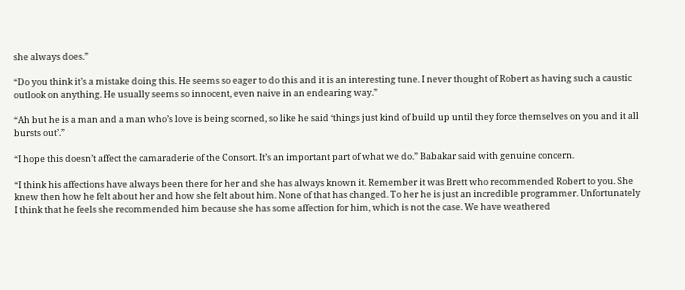she always does.”

“Do you think it’s a mistake doing this. He seems so eager to do this and it is an interesting tune. I never thought of Robert as having such a caustic outlook on anything. He usually seems so innocent, even naive in an endearing way.”

“Ah but he is a man and a man who’s love is being scorned, so like he said ‘things just kind of build up until they force themselves on you and it all bursts out’.”

“I hope this doesn’t affect the camaraderie of the Consort. It’s an important part of what we do.” Babakar said with genuine concern.

“I think his affections have always been there for her and she has always known it. Remember it was Brett who recommended Robert to you. She knew then how he felt about her and how she felt about him. None of that has changed. To her he is just an incredible programmer. Unfortunately I think that he feels she recommended him because she has some affection for him, which is not the case. We have weathered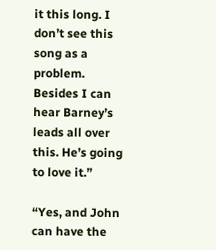it this long. I don’t see this song as a problem. Besides I can hear Barney’s leads all over this. He’s going to love it.”

“Yes, and John can have the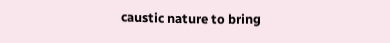caustic nature to bring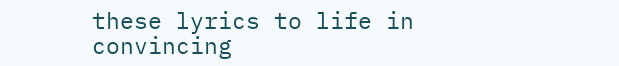these lyrics to life in convincing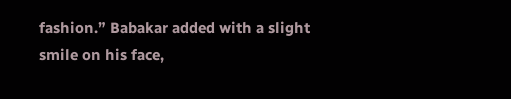fashion.” Babakar added with a slight smile on his face,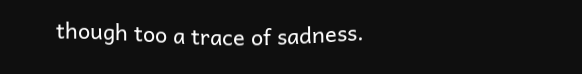though too a trace of sadness.